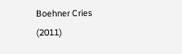Boehner Cries (2011)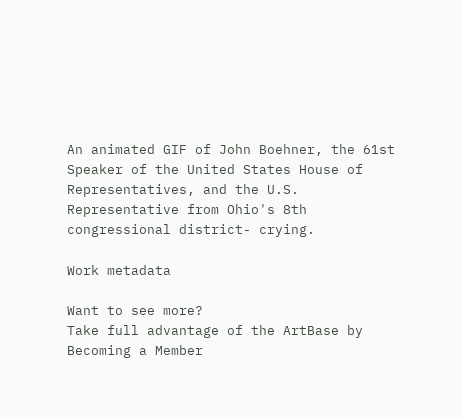An animated GIF of John Boehner, the 61st Speaker of the United States House of Representatives, and the U.S. Representative from Ohio's 8th congressional district- crying.

Work metadata

Want to see more?
Take full advantage of the ArtBase by Becoming a Member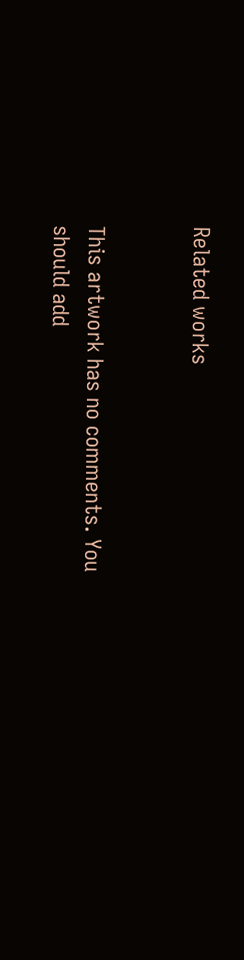Related works


This artwork has no comments. You should add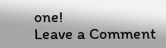one!
Leave a Comment